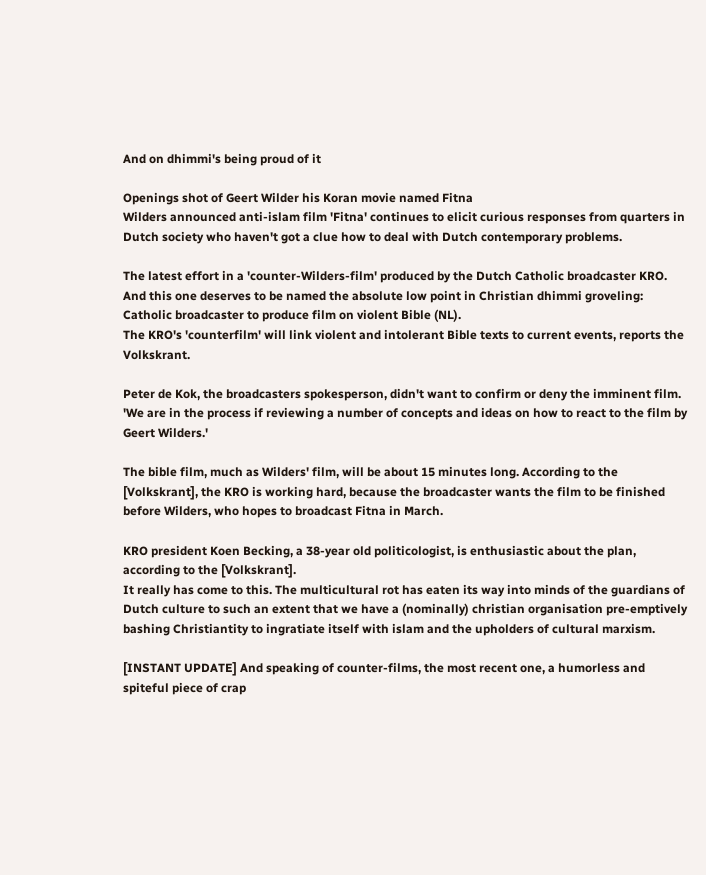And on dhimmi's being proud of it

Openings shot of Geert Wilder his Koran movie named Fitna
Wilders announced anti-islam film 'Fitna' continues to elicit curious responses from quarters in Dutch society who haven't got a clue how to deal with Dutch contemporary problems.

The latest effort in a 'counter-Wilders-film' produced by the Dutch Catholic broadcaster KRO. And this one deserves to be named the absolute low point in Christian dhimmi groveling: Catholic broadcaster to produce film on violent Bible (NL).
The KRO's 'counterfilm' will link violent and intolerant Bible texts to current events, reports the Volkskrant.

Peter de Kok, the broadcasters spokesperson, didn't want to confirm or deny the imminent film. 'We are in the process if reviewing a number of concepts and ideas on how to react to the film by Geert Wilders.'

The bible film, much as Wilders' film, will be about 15 minutes long. According to the [Volkskrant], the KRO is working hard, because the broadcaster wants the film to be finished before Wilders, who hopes to broadcast Fitna in March.

KRO president Koen Becking, a 38-year old politicologist, is enthusiastic about the plan, according to the [Volkskrant].
It really has come to this. The multicultural rot has eaten its way into minds of the guardians of Dutch culture to such an extent that we have a (nominally) christian organisation pre-emptively bashing Christiantity to ingratiate itself with islam and the upholders of cultural marxism.

[INSTANT UPDATE] And speaking of counter-films, the most recent one, a humorless and spiteful piece of crap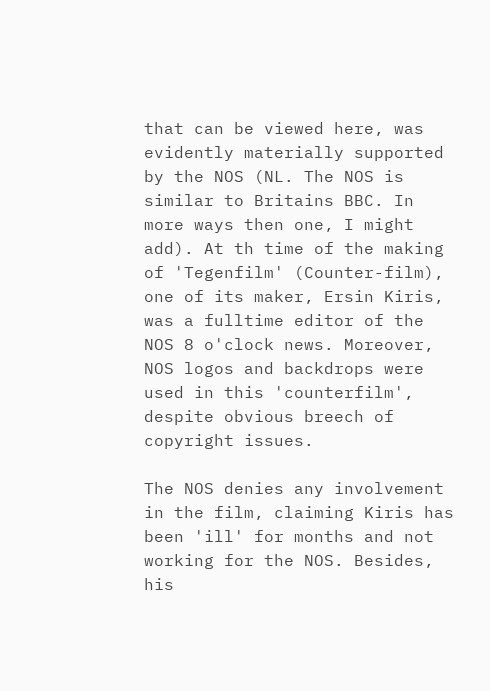that can be viewed here, was evidently materially supported by the NOS (NL. The NOS is similar to Britains BBC. In more ways then one, I might add). At th time of the making of 'Tegenfilm' (Counter-film), one of its maker, Ersin Kiris, was a fulltime editor of the NOS 8 o'clock news. Moreover, NOS logos and backdrops were used in this 'counterfilm', despite obvious breech of copyright issues.

The NOS denies any involvement in the film, claiming Kiris has been 'ill' for months and not working for the NOS. Besides, his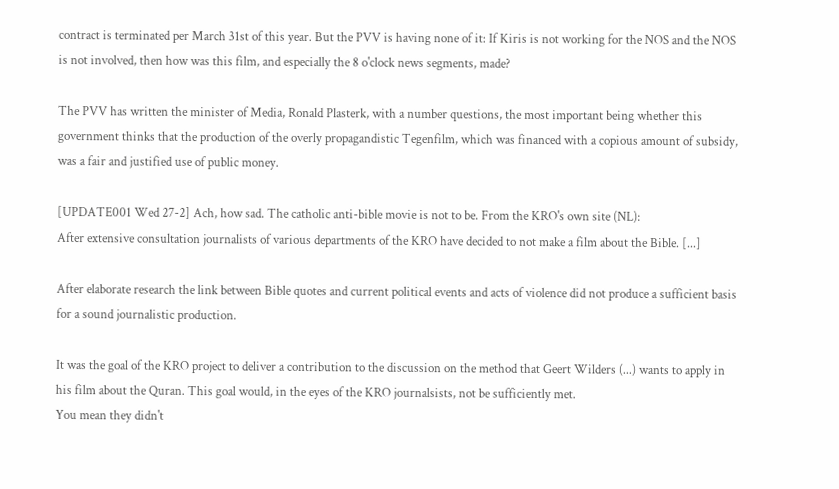contract is terminated per March 31st of this year. But the PVV is having none of it: If Kiris is not working for the NOS and the NOS is not involved, then how was this film, and especially the 8 o'clock news segments, made?

The PVV has written the minister of Media, Ronald Plasterk, with a number questions, the most important being whether this government thinks that the production of the overly propagandistic Tegenfilm, which was financed with a copious amount of subsidy, was a fair and justified use of public money.

[UPDATE001 Wed 27-2] Ach, how sad. The catholic anti-bible movie is not to be. From the KRO's own site (NL):
After extensive consultation journalists of various departments of the KRO have decided to not make a film about the Bible. [...]

After elaborate research the link between Bible quotes and current political events and acts of violence did not produce a sufficient basis for a sound journalistic production.

It was the goal of the KRO project to deliver a contribution to the discussion on the method that Geert Wilders (...) wants to apply in his film about the Quran. This goal would, in the eyes of the KRO journalsists, not be sufficiently met.
You mean they didn't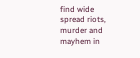find wide spread riots, murder and mayhem in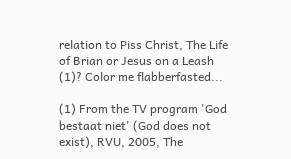relation to Piss Christ, The Life of Brian or Jesus on a Leash (1)? Color me flabberfasted...

(1) From the TV program 'God bestaat niet' (God does not exist), RVU, 2005, The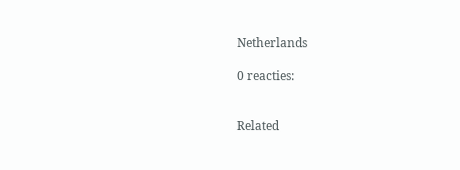Netherlands

0 reacties:


Related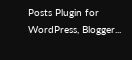Posts Plugin for WordPress, Blogger...